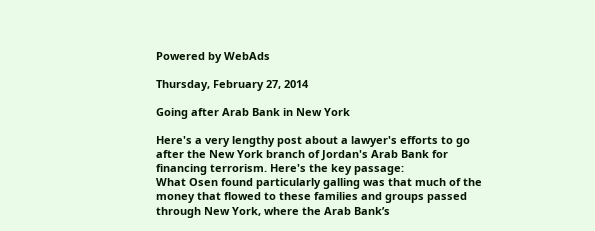Powered by WebAds

Thursday, February 27, 2014

Going after Arab Bank in New York

Here's a very lengthy post about a lawyer's efforts to go after the New York branch of Jordan's Arab Bank for financing terrorism. Here's the key passage:
What Osen found particularly galling was that much of the money that flowed to these families and groups passed through New York, where the Arab Bank’s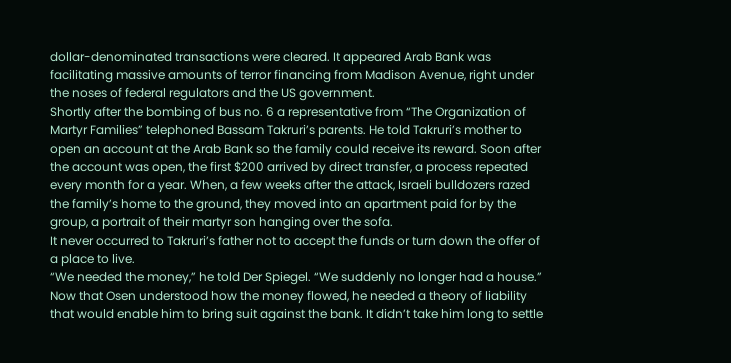dollar-denominated transactions were cleared. It appeared Arab Bank was facilitating massive amounts of terror financing from Madison Avenue, right under the noses of federal regulators and the US government.
Shortly after the bombing of bus no. 6 a representative from “The Organization of Martyr Families” telephoned Bassam Takruri’s parents. He told Takruri’s mother to open an account at the Arab Bank so the family could receive its reward. Soon after the account was open, the first $200 arrived by direct transfer, a process repeated every month for a year. When, a few weeks after the attack, Israeli bulldozers razed the family’s home to the ground, they moved into an apartment paid for by the group, a portrait of their martyr son hanging over the sofa.
It never occurred to Takruri’s father not to accept the funds or turn down the offer of a place to live.
“We needed the money,” he told Der Spiegel. “We suddenly no longer had a house.”
Now that Osen understood how the money flowed, he needed a theory of liability that would enable him to bring suit against the bank. It didn’t take him long to settle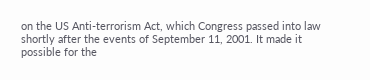on the US Anti-terrorism Act, which Congress passed into law shortly after the events of September 11, 2001. It made it possible for the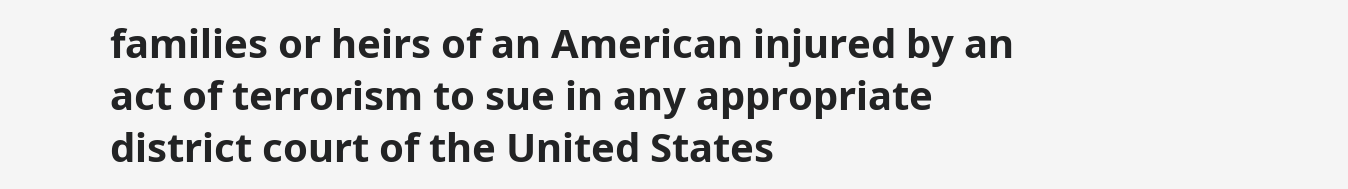families or heirs of an American injured by an act of terrorism to sue in any appropriate district court of the United States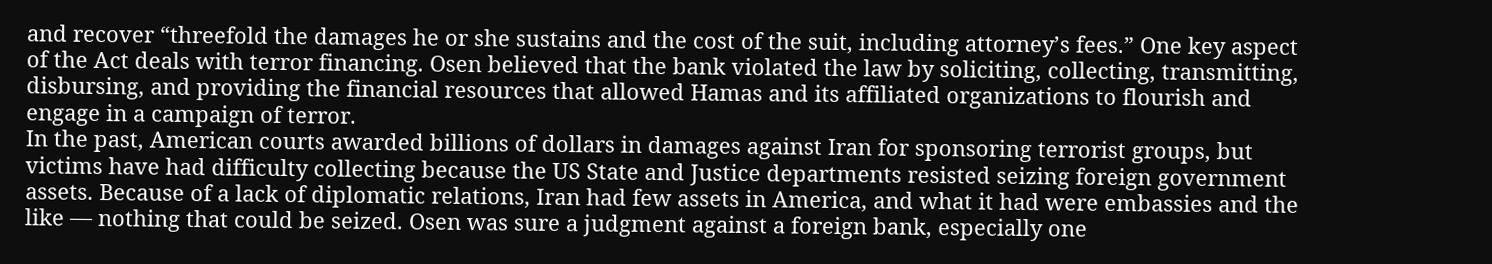and recover “threefold the damages he or she sustains and the cost of the suit, including attorney’s fees.” One key aspect of the Act deals with terror financing. Osen believed that the bank violated the law by soliciting, collecting, transmitting, disbursing, and providing the financial resources that allowed Hamas and its affiliated organizations to flourish and engage in a campaign of terror.
In the past, American courts awarded billions of dollars in damages against Iran for sponsoring terrorist groups, but victims have had difficulty collecting because the US State and Justice departments resisted seizing foreign government assets. Because of a lack of diplomatic relations, Iran had few assets in America, and what it had were embassies and the like — nothing that could be seized. Osen was sure a judgment against a foreign bank, especially one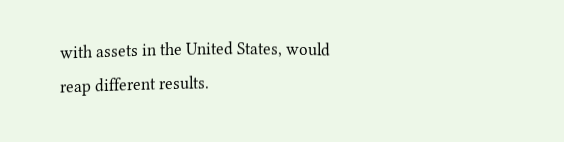with assets in the United States, would reap different results.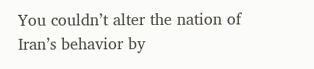You couldn’t alter the nation of Iran’s behavior by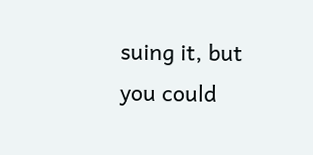suing it, but you could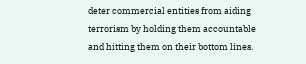deter commercial entities from aiding terrorism by holding them accountable and hitting them on their bottom lines.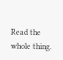Read the whole thing.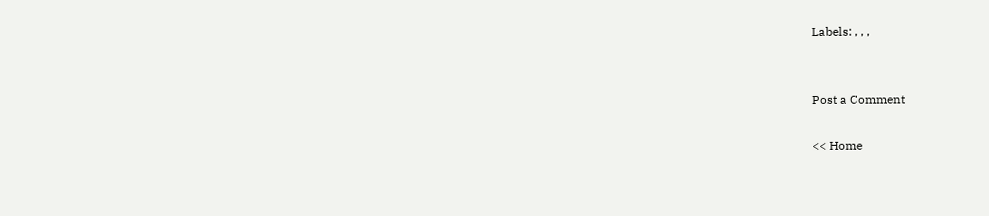Labels: , , ,


Post a Comment

<< Home